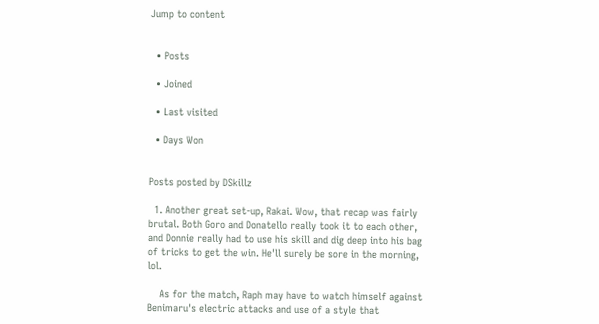Jump to content


  • Posts

  • Joined

  • Last visited

  • Days Won


Posts posted by DSkillz

  1. Another great set-up, Rakai. Wow, that recap was fairly brutal. Both Goro and Donatello really took it to each other, and Donnie really had to use his skill and dig deep into his bag of tricks to get the win. He'll surely be sore in the morning, lol.

    As for the match, Raph may have to watch himself against Benimaru's electric attacks and use of a style that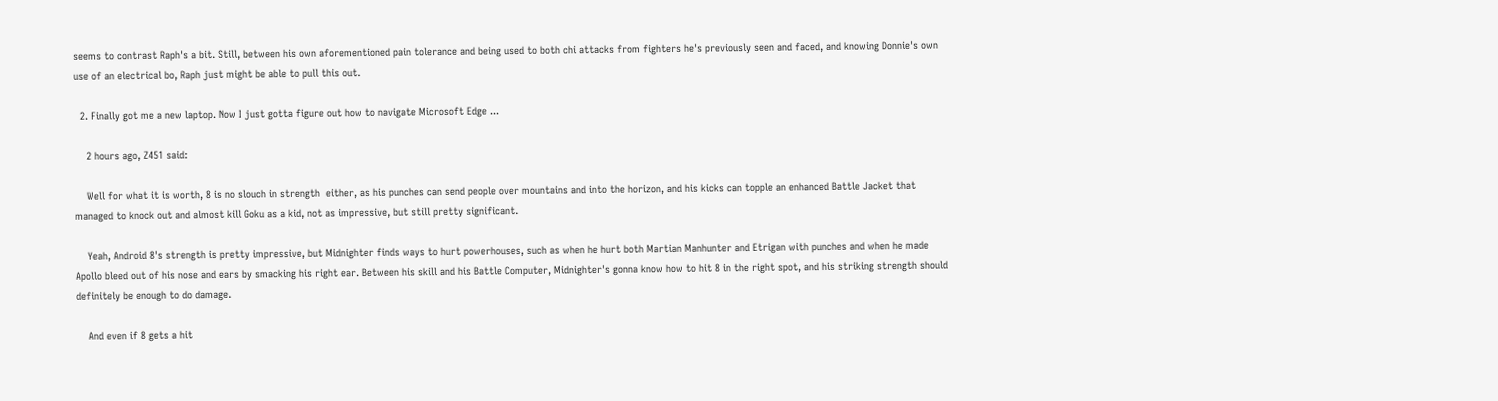seems to contrast Raph's a bit. Still, between his own aforementioned pain tolerance and being used to both chi attacks from fighters he's previously seen and faced, and knowing Donnie's own use of an electrical bo, Raph just might be able to pull this out.

  2. Finally got me a new laptop. Now I just gotta figure out how to navigate Microsoft Edge ...

    2 hours ago, Z451 said:

    Well for what it is worth, 8 is no slouch in strength  either, as his punches can send people over mountains and into the horizon, and his kicks can topple an enhanced Battle Jacket that managed to knock out and almost kill Goku as a kid, not as impressive, but still pretty significant.

    Yeah, Android 8's strength is pretty impressive, but Midnighter finds ways to hurt powerhouses, such as when he hurt both Martian Manhunter and Etrigan with punches and when he made Apollo bleed out of his nose and ears by smacking his right ear. Between his skill and his Battle Computer, Midnighter's gonna know how to hit 8 in the right spot, and his striking strength should definitely be enough to do damage.

    And even if 8 gets a hit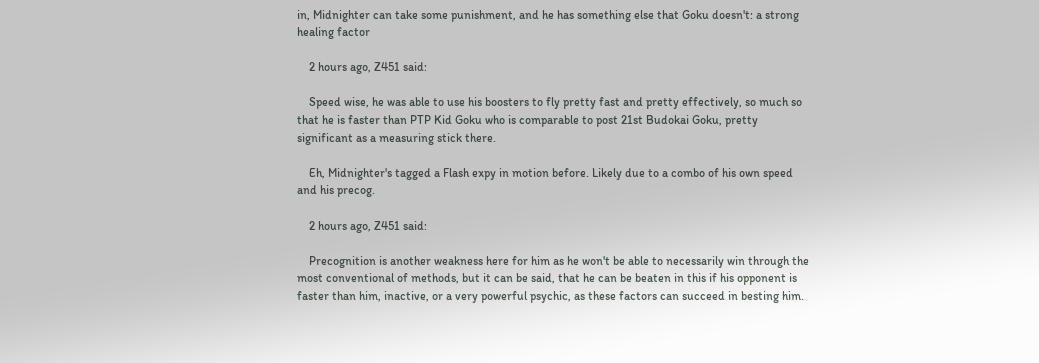in, Midnighter can take some punishment, and he has something else that Goku doesn't: a strong healing factor

    2 hours ago, Z451 said:

    Speed wise, he was able to use his boosters to fly pretty fast and pretty effectively, so much so that he is faster than PTP Kid Goku who is comparable to post 21st Budokai Goku, pretty significant as a measuring stick there.

    Eh, Midnighter's tagged a Flash expy in motion before. Likely due to a combo of his own speed and his precog.

    2 hours ago, Z451 said:

    Precognition is another weakness here for him as he won't be able to necessarily win through the most conventional of methods, but it can be said, that he can be beaten in this if his opponent is faster than him, inactive, or a very powerful psychic, as these factors can succeed in besting him.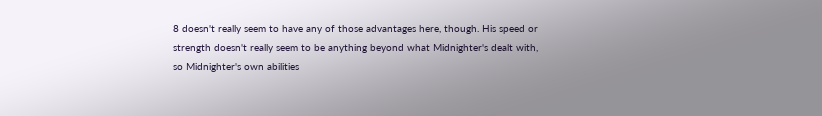8 doesn't really seem to have any of those advantages here, though. His speed or strength doesn't really seem to be anything beyond what Midnighter's dealt with, so Midnighter's own abilities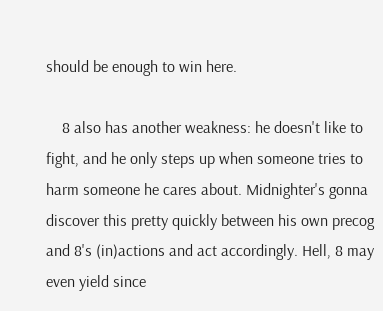should be enough to win here.

    8 also has another weakness: he doesn't like to fight, and he only steps up when someone tries to harm someone he cares about. Midnighter's gonna discover this pretty quickly between his own precog and 8's (in)actions and act accordingly. Hell, 8 may even yield since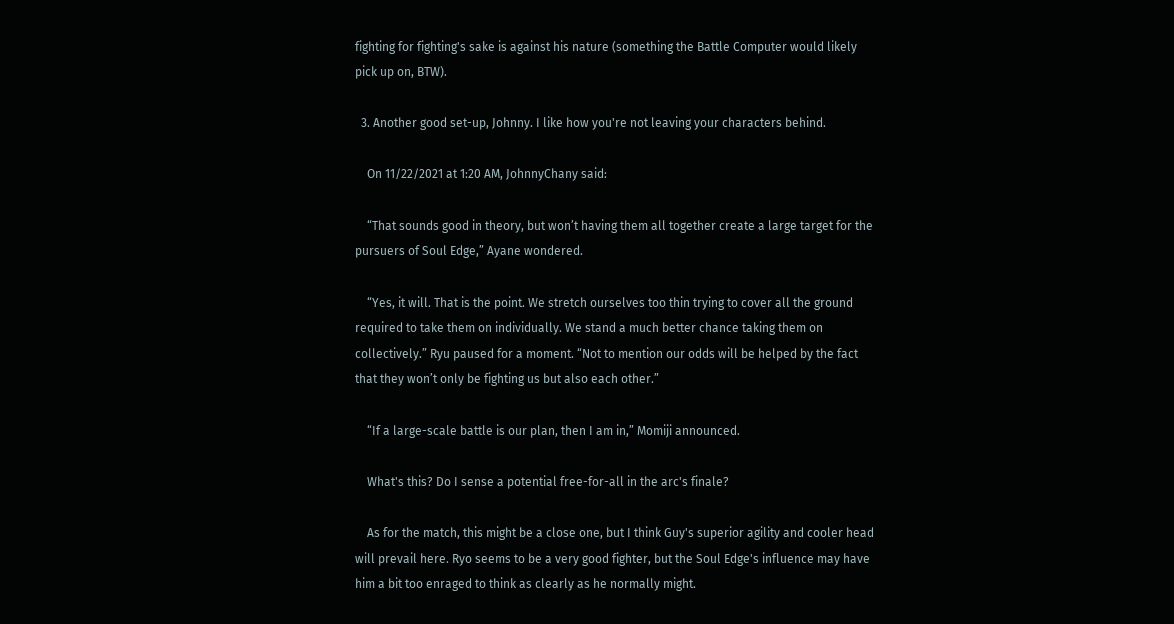fighting for fighting's sake is against his nature (something the Battle Computer would likely pick up on, BTW).

  3. Another good set-up, Johnny. I like how you're not leaving your characters behind.

    On 11/22/2021 at 1:20 AM, JohnnyChany said:

    “That sounds good in theory, but won’t having them all together create a large target for the pursuers of Soul Edge,” Ayane wondered.

    “Yes, it will. That is the point. We stretch ourselves too thin trying to cover all the ground required to take them on individually. We stand a much better chance taking them on collectively.” Ryu paused for a moment. “Not to mention our odds will be helped by the fact that they won’t only be fighting us but also each other.”

    “If a large-scale battle is our plan, then I am in,” Momiji announced.

    What's this? Do I sense a potential free-for-all in the arc's finale?

    As for the match, this might be a close one, but I think Guy's superior agility and cooler head will prevail here. Ryo seems to be a very good fighter, but the Soul Edge's influence may have him a bit too enraged to think as clearly as he normally might.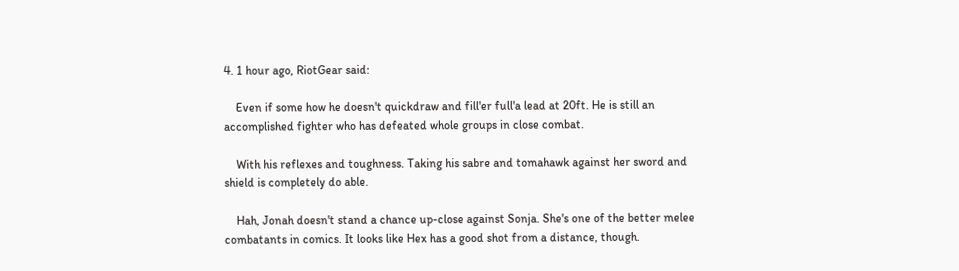4. 1 hour ago, RiotGear said:

    Even if some how he doesn't quickdraw and fill'er full'a lead at 20ft. He is still an accomplished fighter who has defeated whole groups in close combat.

    With his reflexes and toughness. Taking his sabre and tomahawk against her sword and shield is completely do able.

    Hah, Jonah doesn't stand a chance up-close against Sonja. She's one of the better melee combatants in comics. It looks like Hex has a good shot from a distance, though.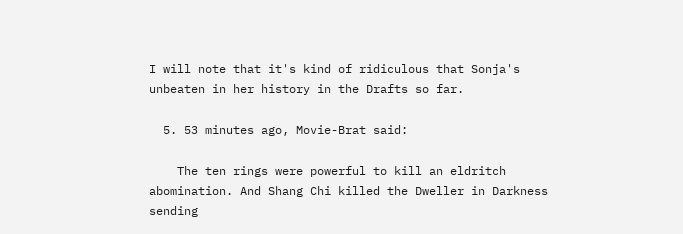I will note that it's kind of ridiculous that Sonja's unbeaten in her history in the Drafts so far.

  5. 53 minutes ago, Movie-Brat said:

    The ten rings were powerful to kill an eldritch abomination. And Shang Chi killed the Dweller in Darkness sending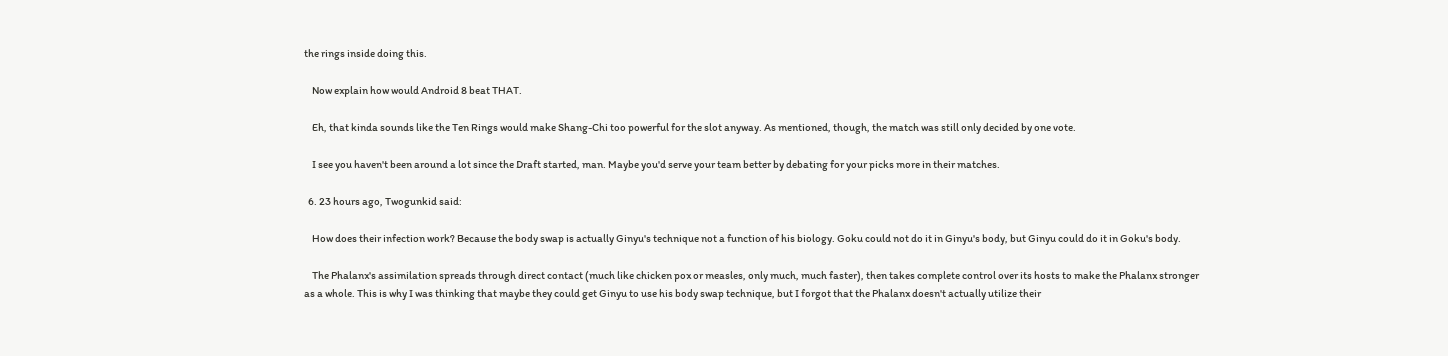the rings inside doing this.

    Now explain how would Android 8 beat THAT.

    Eh, that kinda sounds like the Ten Rings would make Shang-Chi too powerful for the slot anyway. As mentioned, though, the match was still only decided by one vote.

    I see you haven't been around a lot since the Draft started, man. Maybe you'd serve your team better by debating for your picks more in their matches.

  6. 23 hours ago, Twogunkid said:

    How does their infection work? Because the body swap is actually Ginyu's technique not a function of his biology. Goku could not do it in Ginyu's body, but Ginyu could do it in Goku's body.

    The Phalanx's assimilation spreads through direct contact (much like chicken pox or measles, only much, much faster), then takes complete control over its hosts to make the Phalanx stronger as a whole. This is why I was thinking that maybe they could get Ginyu to use his body swap technique, but I forgot that the Phalanx doesn't actually utilize their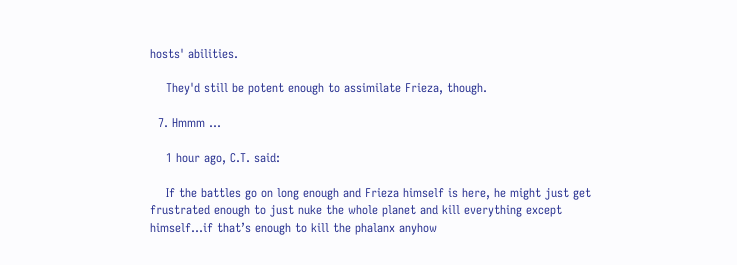hosts' abilities.

    They'd still be potent enough to assimilate Frieza, though.

  7. Hmmm ...

    1 hour ago, C.T. said:

    If the battles go on long enough and Frieza himself is here, he might just get frustrated enough to just nuke the whole planet and kill everything except himself…if that’s enough to kill the phalanx anyhow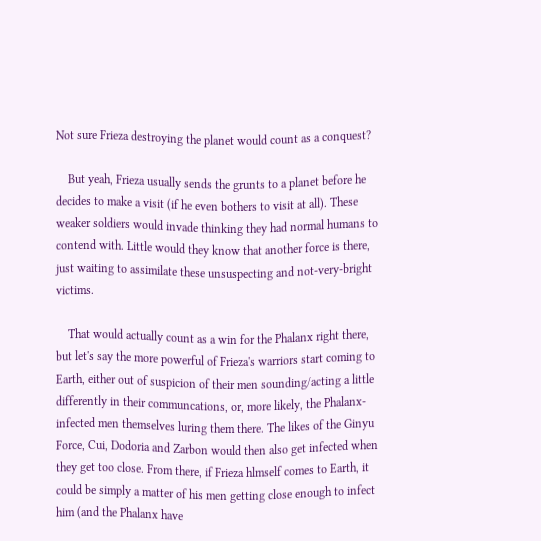Not sure Frieza destroying the planet would count as a conquest?

    But yeah, Frieza usually sends the grunts to a planet before he decides to make a visit (if he even bothers to visit at all). These weaker soldiers would invade thinking they had normal humans to contend with. Little would they know that another force is there, just waiting to assimilate these unsuspecting and not-very-bright victims.

    That would actually count as a win for the Phalanx right there, but let's say the more powerful of Frieza's warriors start coming to Earth, either out of suspicion of their men sounding/acting a little differently in their communcations, or, more likely, the Phalanx-infected men themselves luring them there. The likes of the Ginyu Force, Cui, Dodoria and Zarbon would then also get infected when they get too close. From there, if Frieza hlmself comes to Earth, it could be simply a matter of his men getting close enough to infect him (and the Phalanx have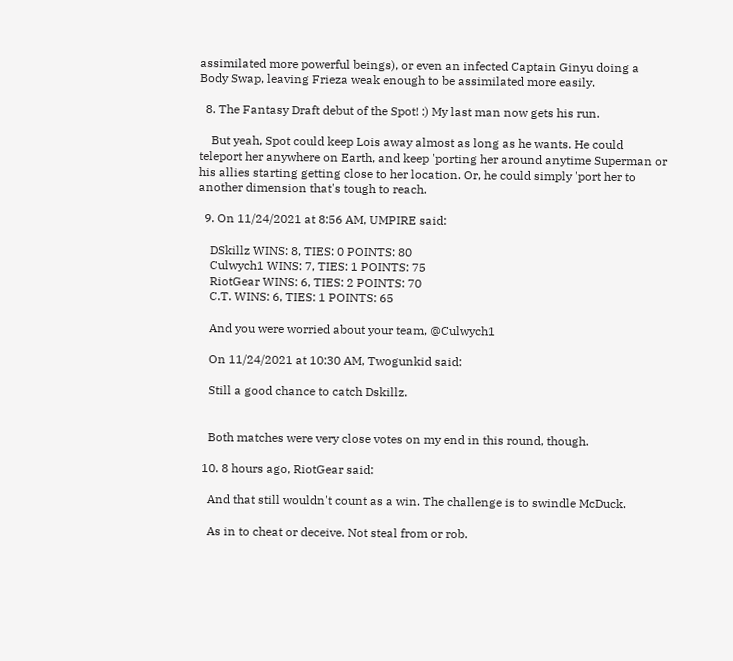assimilated more powerful beings), or even an infected Captain Ginyu doing a Body Swap, leaving Frieza weak enough to be assimilated more easily.

  8. The Fantasy Draft debut of the Spot! :) My last man now gets his run.

    But yeah, Spot could keep Lois away almost as long as he wants. He could teleport her anywhere on Earth, and keep 'porting her around anytime Superman or his allies starting getting close to her location. Or, he could simply 'port her to another dimension that's tough to reach.

  9. On 11/24/2021 at 8:56 AM, UMPIRE said:

    DSkillz WINS: 8, TIES: 0 POINTS: 80
    Culwych1 WINS: 7, TIES: 1 POINTS: 75
    RiotGear WINS: 6, TIES: 2 POINTS: 70
    C.T. WINS: 6, TIES: 1 POINTS: 65

    And you were worried about your team, @Culwych1

    On 11/24/2021 at 10:30 AM, Twogunkid said:

    Still a good chance to catch Dskillz.


    Both matches were very close votes on my end in this round, though.

  10. 8 hours ago, RiotGear said:

    And that still wouldn't count as a win. The challenge is to swindle McDuck.

    As in to cheat or deceive. Not steal from or rob.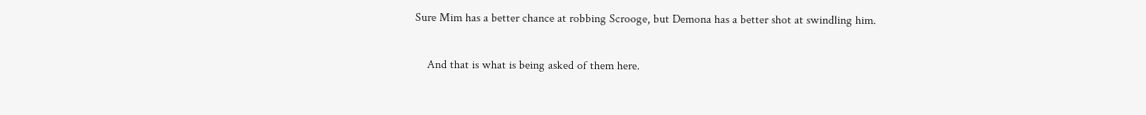Sure Mim has a better chance at robbing Scrooge, but Demona has a better shot at swindling him.

    And that is what is being asked of them here.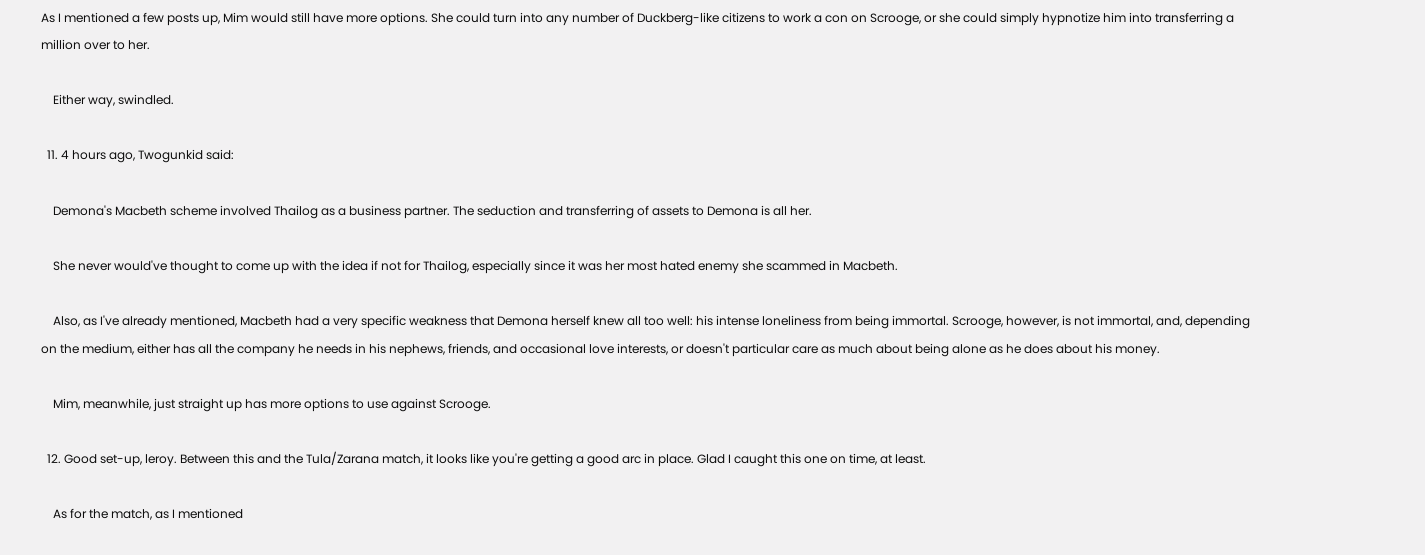As I mentioned a few posts up, Mim would still have more options. She could turn into any number of Duckberg-like citizens to work a con on Scrooge, or she could simply hypnotize him into transferring a million over to her.

    Either way, swindled.

  11. 4 hours ago, Twogunkid said:

    Demona's Macbeth scheme involved Thailog as a business partner. The seduction and transferring of assets to Demona is all her.

    She never would've thought to come up with the idea if not for Thailog, especially since it was her most hated enemy she scammed in Macbeth.

    Also, as I've already mentioned, Macbeth had a very specific weakness that Demona herself knew all too well: his intense loneliness from being immortal. Scrooge, however, is not immortal, and, depending on the medium, either has all the company he needs in his nephews, friends, and occasional love interests, or doesn't particular care as much about being alone as he does about his money.

    Mim, meanwhile, just straight up has more options to use against Scrooge.

  12. Good set-up, leroy. Between this and the Tula/Zarana match, it looks like you're getting a good arc in place. Glad I caught this one on time, at least.

    As for the match, as I mentioned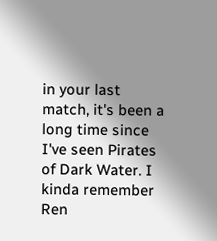in your last match, it's been a long time since I've seen Pirates of Dark Water. I kinda remember Ren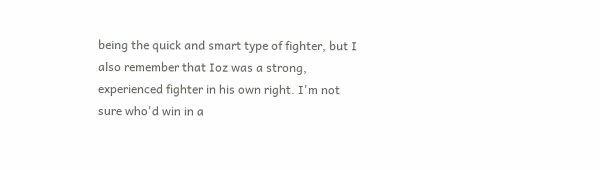being the quick and smart type of fighter, but I also remember that Ioz was a strong, experienced fighter in his own right. I'm not sure who'd win in a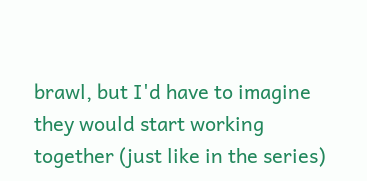brawl, but I'd have to imagine they would start working together (just like in the series)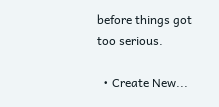before things got too serious.

  • Create New...